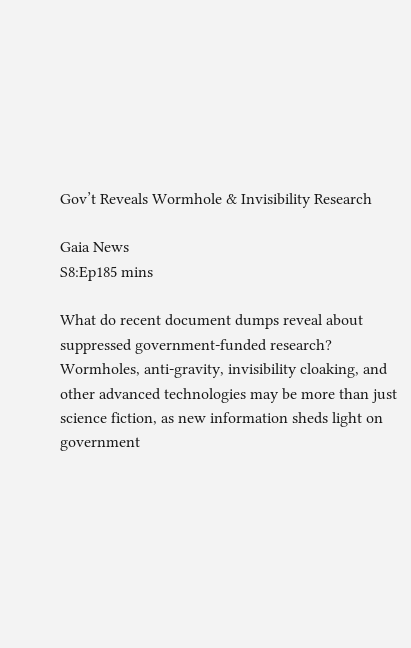Gov’t Reveals Wormhole & Invisibility Research

Gaia News
S8:Ep185 mins

What do recent document dumps reveal about suppressed government-funded research? Wormholes, anti-gravity, invisibility cloaking, and other advanced technologies may be more than just science fiction, as new information sheds light on government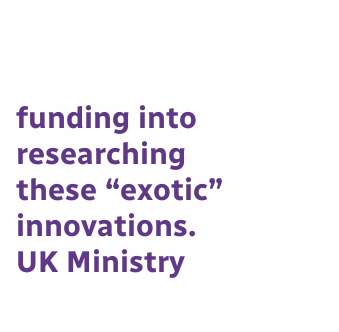funding into researching these “exotic” innovations. UK Ministry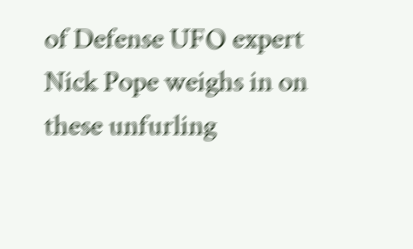of Defense UFO expert Nick Pope weighs in on these unfurling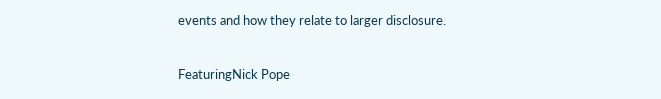events and how they relate to larger disclosure.


FeaturingNick Pope